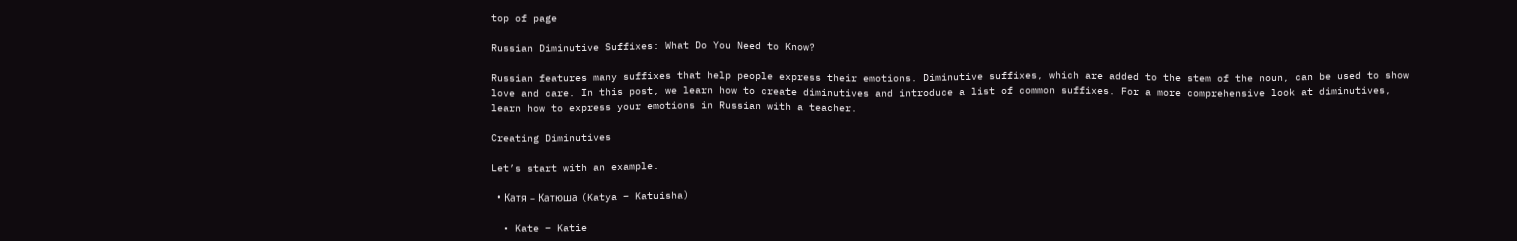top of page

Russian Diminutive Suffixes: What Do You Need to Know?

Russian features many suffixes that help people express their emotions. Diminutive suffixes, which are added to the stem of the noun, can be used to show love and care. In this post, we learn how to create diminutives and introduce a list of common suffixes. For a more comprehensive look at diminutives, learn how to express your emotions in Russian with a teacher.

Creating Diminutives

Let’s start with an example.

  • Катя – Катюша (Katya – Katuisha)

  • Kate – Katie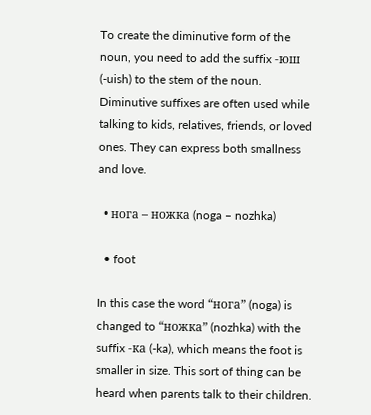To create the diminutive form of the noun, you need to add the suffix -юш (-uish) to the stem of the noun. Diminutive suffixes are often used while talking to kids, relatives, friends, or loved ones. They can express both smallness and love.

  • нога – ножка (noga – nozhka)

  • foot

In this case the word “нога” (noga) is changed to “ножка” (nozhka) with the suffix -ка (-ka), which means the foot is smaller in size. This sort of thing can be heard when parents talk to their children.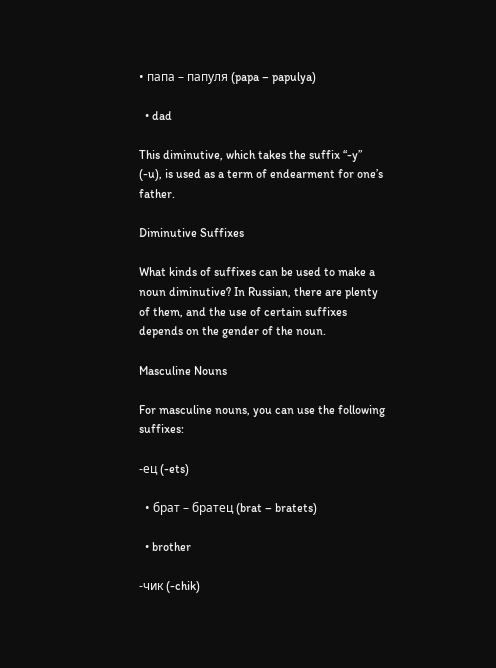• папа – папуля (papa – papulya)

  • dad

This diminutive, which takes the suffix “-y” (-u), is used as a term of endearment for one’s father.

Diminutive Suffixes

What kinds of suffixes can be used to make a noun diminutive? In Russian, there are plenty of them, and the use of certain suffixes depends on the gender of the noun.

Masculine Nouns

For masculine nouns, you can use the following suffixes:

-ец (-ets)

  • брат – братец (brat – bratets)

  • brother

-чик (-chik)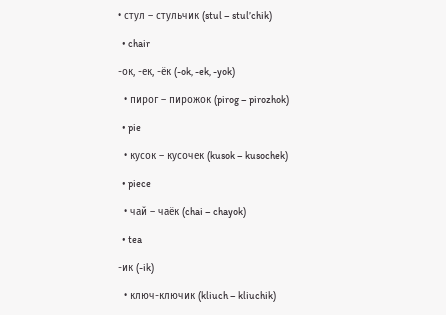• стул – стульчик (stul – stul’chik)

  • chair

-ок, -ек, -ёк (-ok, -ek, -yok)

  • пирог – пирожок (pirog – pirozhok)

  • pie

  • кусок – кусочек (kusok – kusochek)

  • piece

  • чай – чаёк (chai – chayok)

  • tea

-ик (-ik)

  • ключ-ключик (kliuch – kliuchik)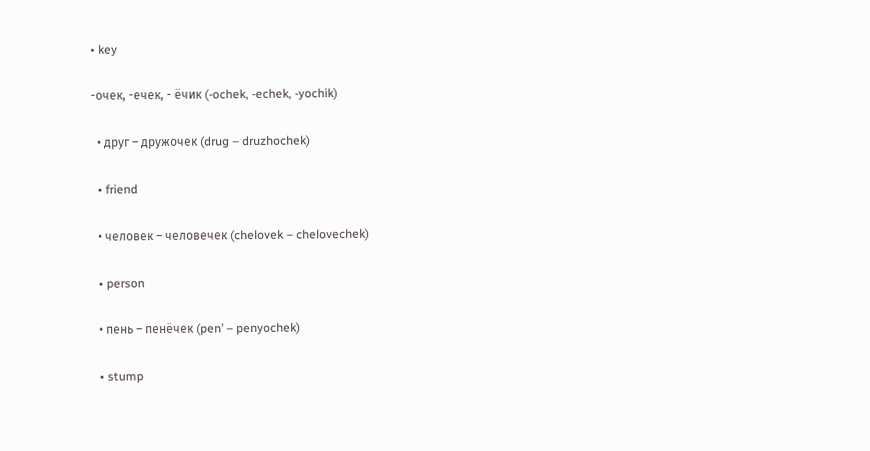• key

-очек, -ечек, - ёчик (-ochek, -echek, -yochik)

  • друг – дружочек (drug – druzhochek)

  • friend

  • человек – человечек (chelovek – chelovechek)

  • person

  • пень – пенёчек (pen’ – penyochek)

  • stump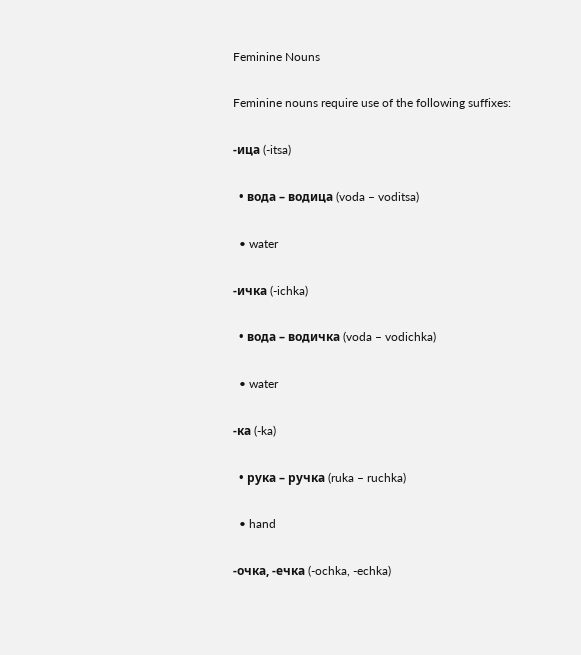Feminine Nouns

Feminine nouns require use of the following suffixes:

-ица (-itsa)

  • вода – водица (voda – voditsa)

  • water

-ичка (-ichka)

  • вода – водичка (voda – vodichka)

  • water

-ка (-ka)

  • рука – ручка (ruka – ruchka)

  • hand

-очка, -ечка (-ochka, -echka)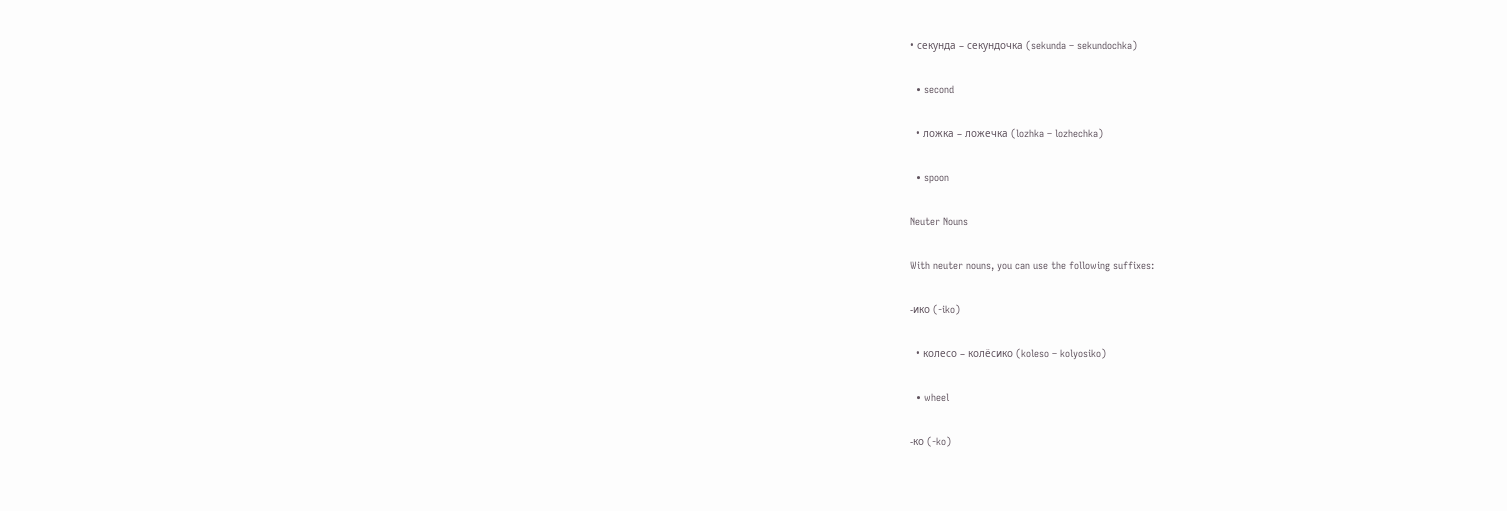• секунда – секундочка (sekunda – sekundochka)

  • second

  • ложка – ложечка (lozhka – lozhechka)

  • spoon

Neuter Nouns

With neuter nouns, you can use the following suffixes:

-ико (-iko)

  • колесо – колёсико (koleso – kolyosiko)

  • wheel

-ко (-ko)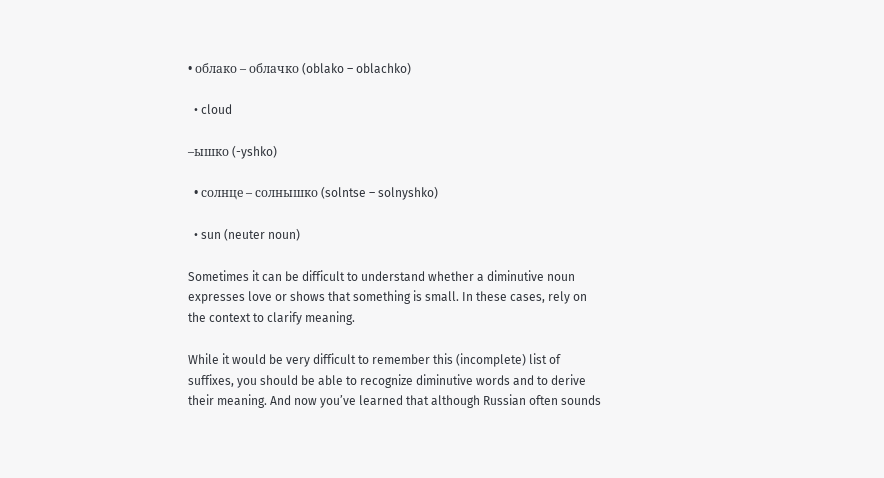• облако – облачко (oblako – oblachko)

  • cloud

–ышко (-yshko)

  • солнце – солнышко (solntse – solnyshko)

  • sun (neuter noun)

Sometimes it can be difficult to understand whether a diminutive noun expresses love or shows that something is small. In these cases, rely on the context to clarify meaning.

While it would be very difficult to remember this (incomplete) list of suffixes, you should be able to recognize diminutive words and to derive their meaning. And now you’ve learned that although Russian often sounds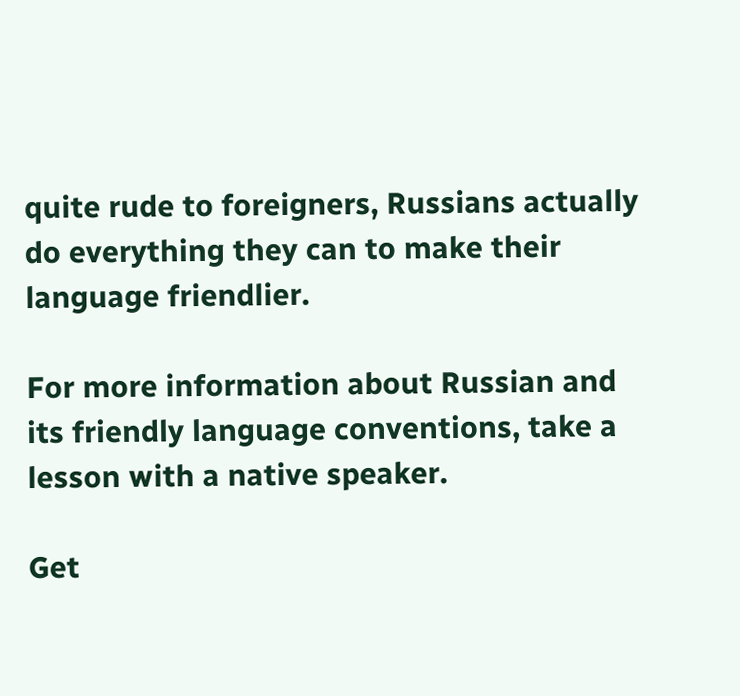quite rude to foreigners, Russians actually do everything they can to make their language friendlier.

For more information about Russian and its friendly language conventions, take a lesson with a native speaker.

Get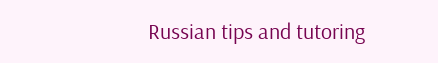Russian tips and tutoring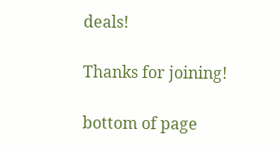deals!

Thanks for joining!

bottom of page